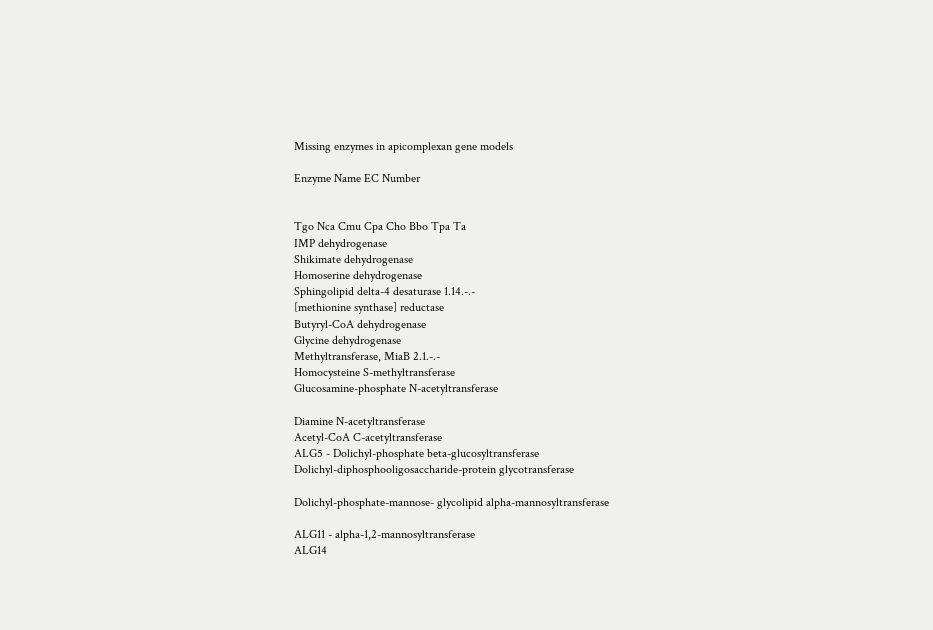Missing enzymes in apicomplexan gene models

Enzyme Name EC Number


Tgo Nca Cmu Cpa Cho Bbo Tpa Ta
IMP dehydrogenase
Shikimate dehydrogenase
Homoserine dehydrogenase
Sphingolipid delta-4 desaturase 1.14.-.-
[methionine synthase] reductase
Butyryl-CoA dehydrogenase
Glycine dehydrogenase
Methyltransferase, MiaB 2.1.-.-
Homocysteine S-methyltransferase
Glucosamine-phosphate N-acetyltransferase

Diamine N-acetyltransferase
Acetyl-CoA C-acetyltransferase
ALG5 - Dolichyl-phosphate beta-glucosyltransferase
Dolichyl-diphosphooligosaccharide-protein glycotransferase

Dolichyl-phosphate-mannose- glycolipid alpha-mannosyltransferase

ALG11 - alpha-1,2-mannosyltransferase
ALG14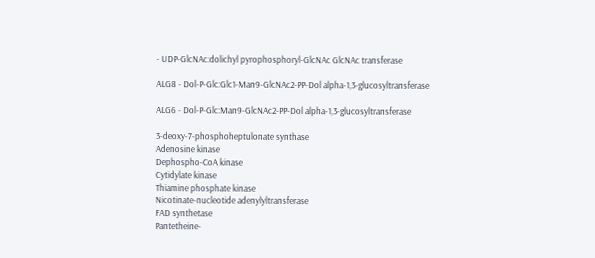- UDP-GlcNAc:dolichyl pyrophosphoryl-GlcNAc GlcNAc transferase

ALG8 - Dol-P-Glc:Glc1-Man9-GlcNAc2-PP-Dol alpha-1,3-glucosyltransferase

ALG6 - Dol-P-Glc:Man9-GlcNAc2-PP-Dol alpha-1,3-glucosyltransferase

3-deoxy-7-phosphoheptulonate synthase
Adenosine kinase
Dephospho-CoA kinase
Cytidylate kinase
Thiamine phosphate kinase
Nicotinate-nucleotide adenylyltransferase
FAD synthetase
Pantetheine-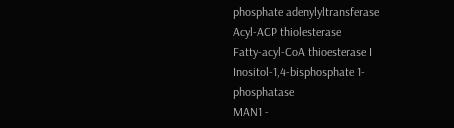phosphate adenylyltransferase
Acyl-ACP thiolesterase
Fatty-acyl-CoA thioesterase I
Inositol-1,4-bisphosphate 1-phosphatase
MAN1 -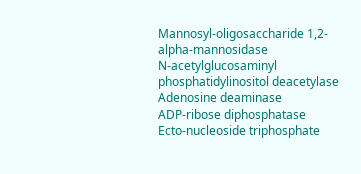Mannosyl-oligosaccharide 1,2-alpha-mannosidase
N-acetylglucosaminyl phosphatidylinositol deacetylase
Adenosine deaminase
ADP-ribose diphosphatase
Ecto-nucleoside triphosphate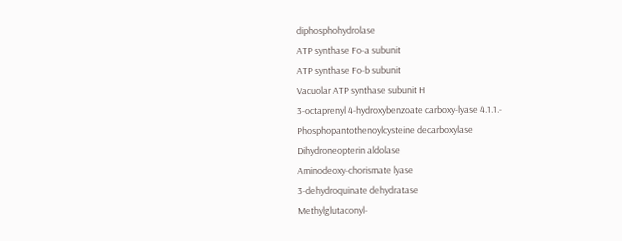diphosphohydrolase
ATP synthase Fo-a subunit
ATP synthase Fo-b subunit
Vacuolar ATP synthase subunit H
3-octaprenyl 4-hydroxybenzoate carboxy-lyase 4.1.1.-
Phosphopantothenoylcysteine decarboxylase
Dihydroneopterin aldolase
Aminodeoxy-chorismate lyase
3-dehydroquinate dehydratase
Methylglutaconyl-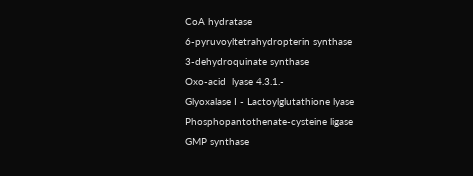CoA hydratase
6-pyruvoyltetrahydropterin synthase
3-dehydroquinate synthase
Oxo-acid  lyase 4.3.1.-
Glyoxalase I - Lactoylglutathione lyase
Phosphopantothenate-cysteine ligase
GMP synthase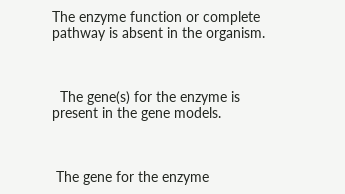The enzyme function or complete pathway is absent in the organism.



  The gene(s) for the enzyme is present in the gene models.



 The gene for the enzyme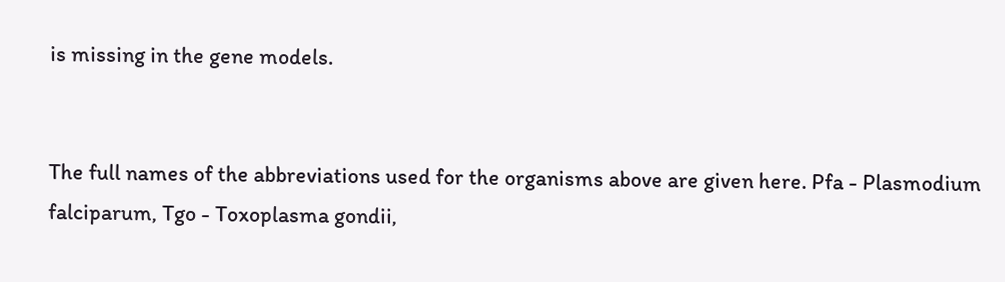is missing in the gene models.


The full names of the abbreviations used for the organisms above are given here. Pfa - Plasmodium falciparum, Tgo - Toxoplasma gondii,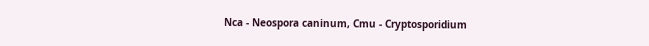Nca - Neospora caninum, Cmu - Cryptosporidium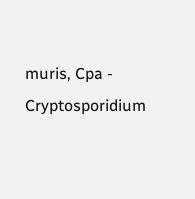muris, Cpa - Cryptosporidium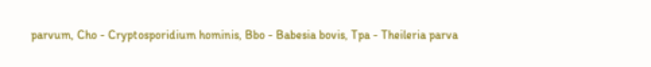parvum, Cho - Cryptosporidium hominis, Bbo - Babesia bovis, Tpa - Theileria parva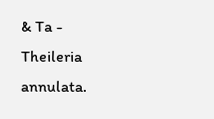& Ta - Theileria annulata.